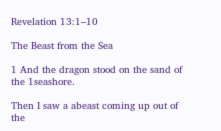Revelation 13:1–10

The Beast from the Sea

1 And the dragon stood on the sand of the 1seashore.

Then I saw a abeast coming up out of the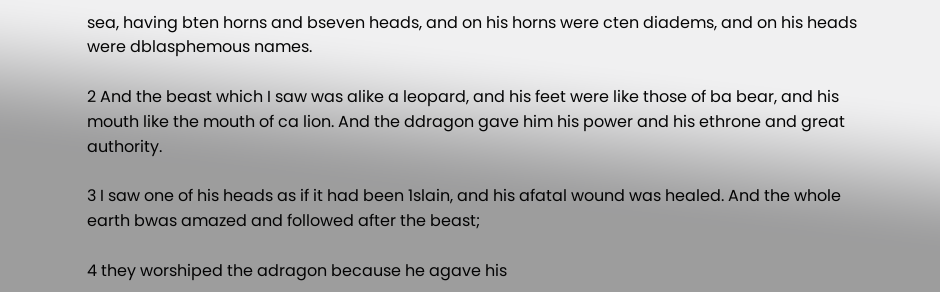sea, having bten horns and bseven heads, and on his horns were cten diadems, and on his heads were dblasphemous names.

2 And the beast which I saw was alike a leopard, and his feet were like those of ba bear, and his mouth like the mouth of ca lion. And the ddragon gave him his power and his ethrone and great authority.

3 I saw one of his heads as if it had been 1slain, and his afatal wound was healed. And the whole earth bwas amazed and followed after the beast;

4 they worshiped the adragon because he agave his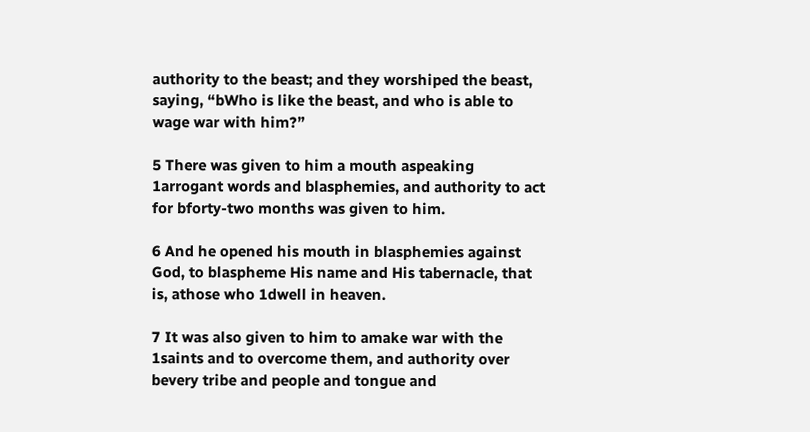authority to the beast; and they worshiped the beast, saying, “bWho is like the beast, and who is able to wage war with him?”

5 There was given to him a mouth aspeaking 1arrogant words and blasphemies, and authority to act for bforty-two months was given to him.

6 And he opened his mouth in blasphemies against God, to blaspheme His name and His tabernacle, that is, athose who 1dwell in heaven.

7 It was also given to him to amake war with the 1saints and to overcome them, and authority over bevery tribe and people and tongue and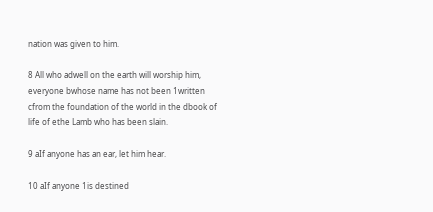nation was given to him.

8 All who adwell on the earth will worship him, everyone bwhose name has not been 1written cfrom the foundation of the world in the dbook of life of ethe Lamb who has been slain.

9 aIf anyone has an ear, let him hear.

10 aIf anyone 1is destined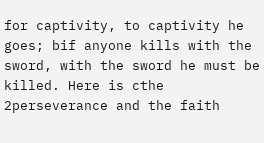for captivity, to captivity he goes; bif anyone kills with the sword, with the sword he must be killed. Here is cthe 2perseverance and the faith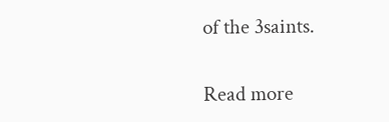of the 3saints.

Read more